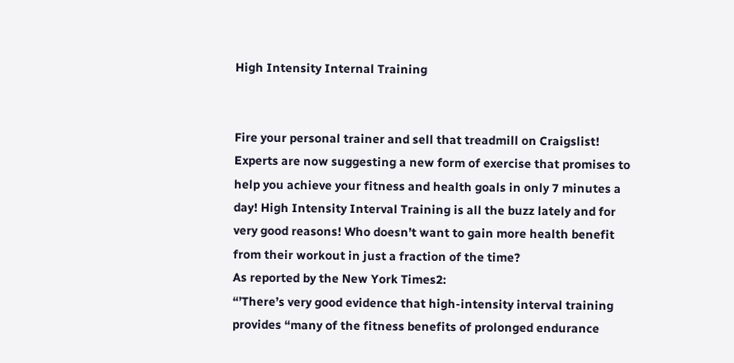High Intensity Internal Training


Fire your personal trainer and sell that treadmill on Craigslist! Experts are now suggesting a new form of exercise that promises to help you achieve your fitness and health goals in only 7 minutes a day! High Intensity Interval Training is all the buzz lately and for very good reasons! Who doesn’t want to gain more health benefit from their workout in just a fraction of the time?
As reported by the New York Times2:
“’There’s very good evidence that high-intensity interval training provides “many of the fitness benefits of prolonged endurance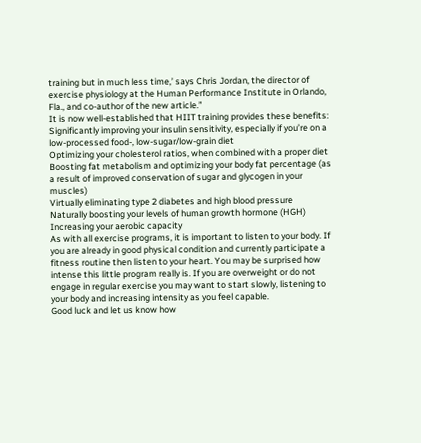training but in much less time,’ says Chris Jordan, the director of exercise physiology at the Human Performance Institute in Orlando, Fla., and co-author of the new article.”
It is now well-established that HIIT training provides these benefits:
Significantly improving your insulin sensitivity, especially if you’re on a low-processed food-, low-sugar/low-grain diet
Optimizing your cholesterol ratios, when combined with a proper diet
Boosting fat metabolism and optimizing your body fat percentage (as a result of improved conservation of sugar and glycogen in your muscles)
Virtually eliminating type 2 diabetes and high blood pressure
Naturally boosting your levels of human growth hormone (HGH)
Increasing your aerobic capacity
As with all exercise programs, it is important to listen to your body. If you are already in good physical condition and currently participate a fitness routine then listen to your heart. You may be surprised how intense this little program really is. If you are overweight or do not engage in regular exercise you may want to start slowly, listening to your body and increasing intensity as you feel capable.
Good luck and let us know how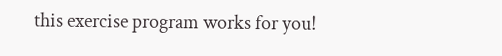this exercise program works for you!